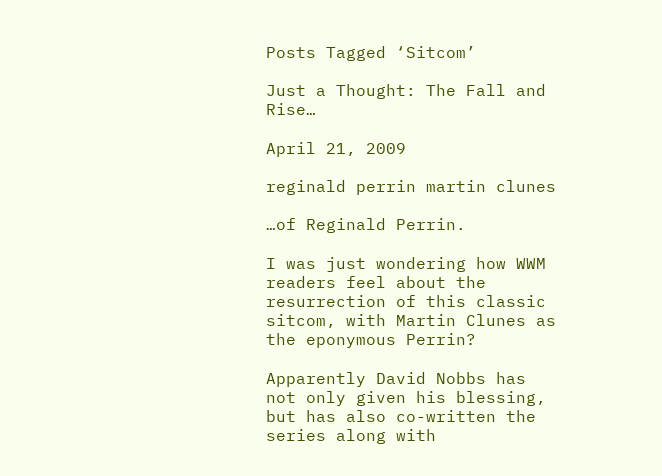Posts Tagged ‘Sitcom’

Just a Thought: The Fall and Rise…

April 21, 2009

reginald perrin martin clunes

…of Reginald Perrin.

I was just wondering how WWM readers feel about the resurrection of this classic sitcom, with Martin Clunes as the eponymous Perrin?

Apparently David Nobbs has not only given his blessing, but has also co-written the series along with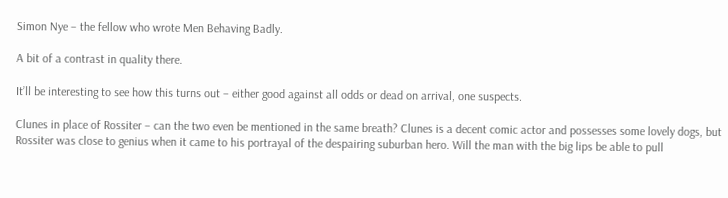Simon Nye – the fellow who wrote Men Behaving Badly.

A bit of a contrast in quality there.

It’ll be interesting to see how this turns out – either good against all odds or dead on arrival, one suspects.

Clunes in place of Rossiter – can the two even be mentioned in the same breath? Clunes is a decent comic actor and possesses some lovely dogs, but Rossiter was close to genius when it came to his portrayal of the despairing suburban hero. Will the man with the big lips be able to pull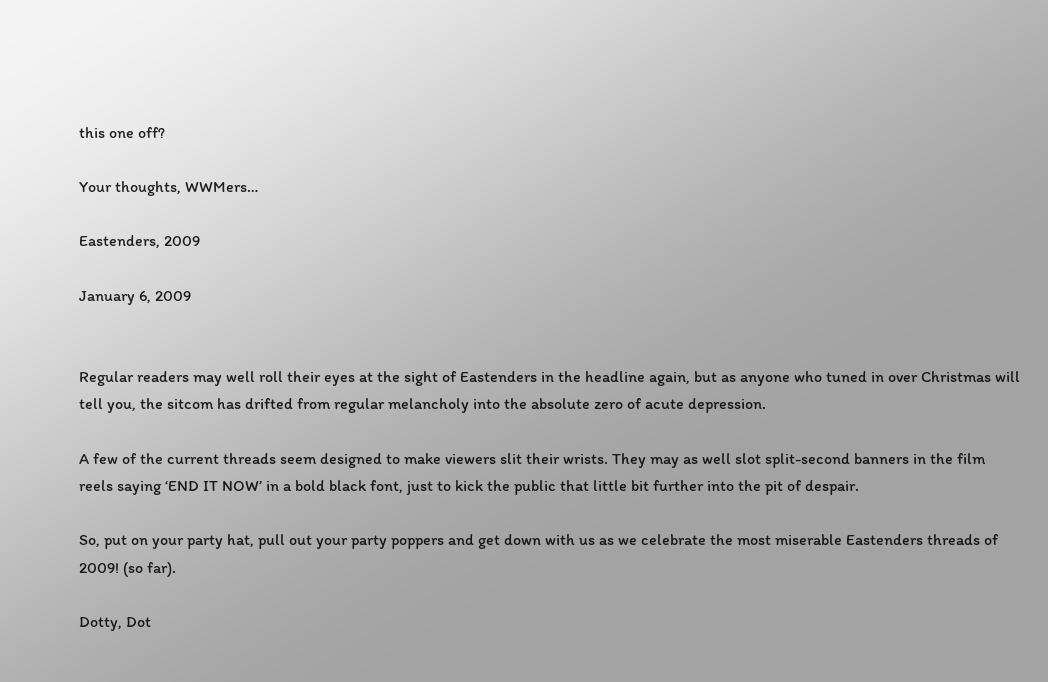this one off?

Your thoughts, WWMers…

Eastenders, 2009

January 6, 2009


Regular readers may well roll their eyes at the sight of Eastenders in the headline again, but as anyone who tuned in over Christmas will tell you, the sitcom has drifted from regular melancholy into the absolute zero of acute depression.

A few of the current threads seem designed to make viewers slit their wrists. They may as well slot split-second banners in the film reels saying ‘END IT NOW’ in a bold black font, just to kick the public that little bit further into the pit of despair.

So, put on your party hat, pull out your party poppers and get down with us as we celebrate the most miserable Eastenders threads of 2009! (so far).

Dotty, Dot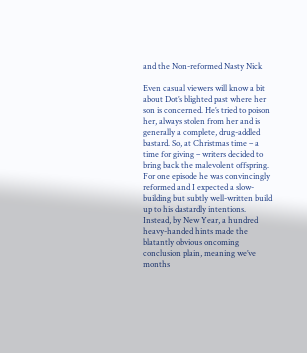and the Non-reformed Nasty Nick

Even casual viewers will know a bit about Dot’s blighted past where her son is concerned. He’s tried to poison her, always stolen from her and is generally a complete, drug-addled bastard. So, at Christmas time – a time for giving – writers decided to bring back the malevolent offspring. For one episode he was convincingly reformed and I expected a slow-building but subtly well-written build up to his dastardly intentions. Instead, by New Year, a hundred heavy-handed hints made the blatantly obvious oncoming conclusion plain, meaning we’ve months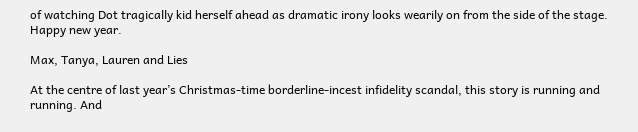of watching Dot tragically kid herself ahead as dramatic irony looks wearily on from the side of the stage. Happy new year.

Max, Tanya, Lauren and Lies

At the centre of last year’s Christmas-time borderline-incest infidelity scandal, this story is running and running. And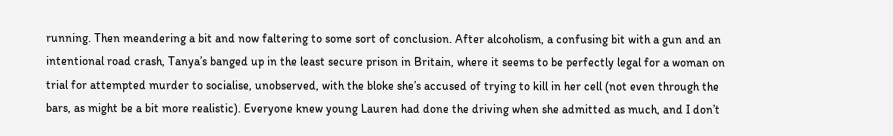running. Then meandering a bit and now faltering to some sort of conclusion. After alcoholism, a confusing bit with a gun and an intentional road crash, Tanya’s banged up in the least secure prison in Britain, where it seems to be perfectly legal for a woman on trial for attempted murder to socialise, unobserved, with the bloke she’s accused of trying to kill in her cell (not even through the bars, as might be a bit more realistic). Everyone knew young Lauren had done the driving when she admitted as much, and I don’t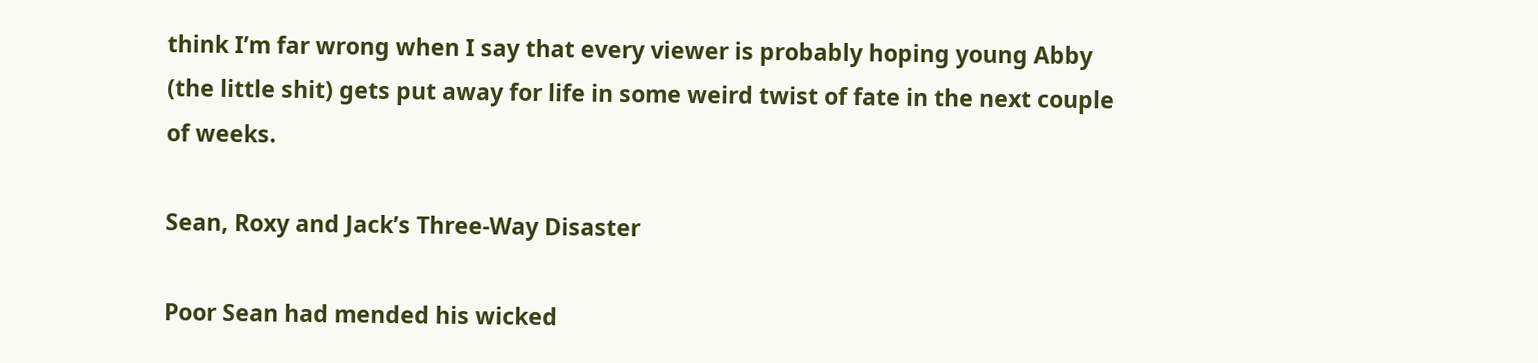think I’m far wrong when I say that every viewer is probably hoping young Abby (the little shit) gets put away for life in some weird twist of fate in the next couple of weeks.

Sean, Roxy and Jack’s Three-Way Disaster

Poor Sean had mended his wicked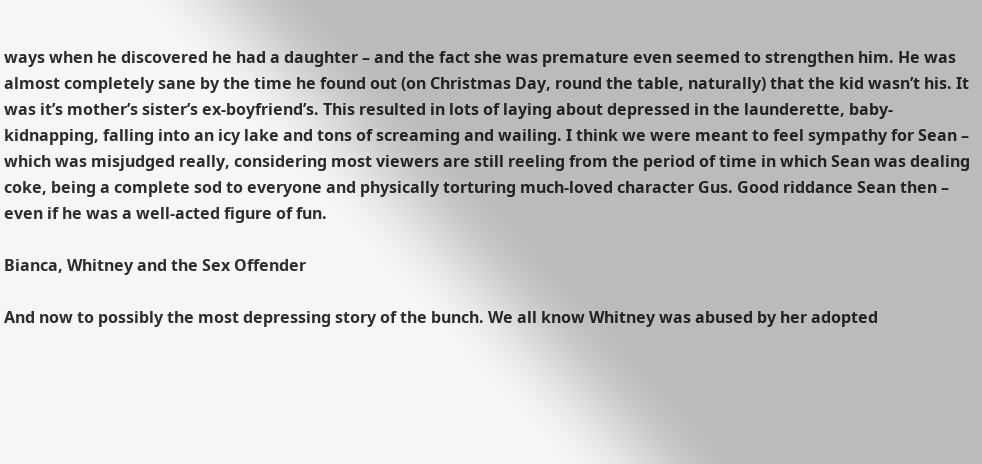ways when he discovered he had a daughter – and the fact she was premature even seemed to strengthen him. He was almost completely sane by the time he found out (on Christmas Day, round the table, naturally) that the kid wasn’t his. It was it’s mother’s sister’s ex-boyfriend’s. This resulted in lots of laying about depressed in the launderette, baby-kidnapping, falling into an icy lake and tons of screaming and wailing. I think we were meant to feel sympathy for Sean – which was misjudged really, considering most viewers are still reeling from the period of time in which Sean was dealing coke, being a complete sod to everyone and physically torturing much-loved character Gus. Good riddance Sean then – even if he was a well-acted figure of fun.

Bianca, Whitney and the Sex Offender

And now to possibly the most depressing story of the bunch. We all know Whitney was abused by her adopted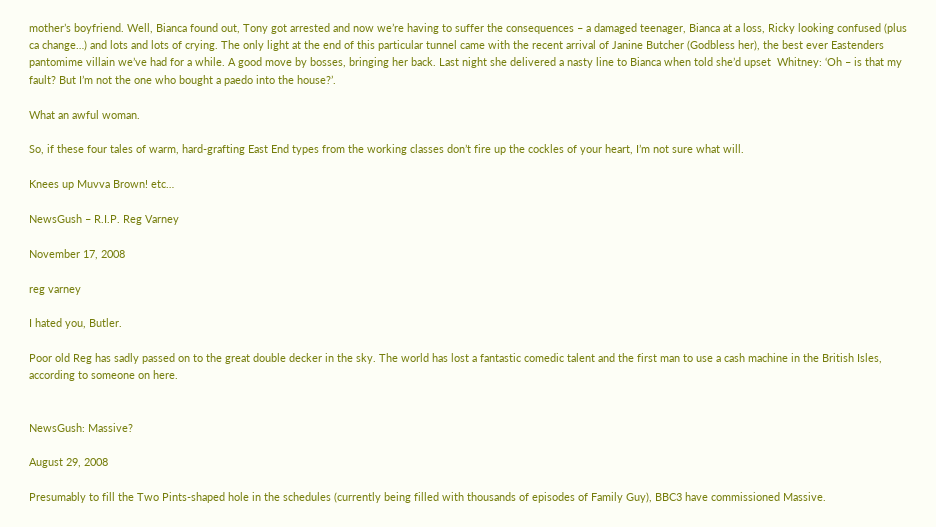mother’s boyfriend. Well, Bianca found out, Tony got arrested and now we’re having to suffer the consequences – a damaged teenager, Bianca at a loss, Ricky looking confused (plus ca change…) and lots and lots of crying. The only light at the end of this particular tunnel came with the recent arrival of Janine Butcher (Godbless her), the best ever Eastenders pantomime villain we’ve had for a while. A good move by bosses, bringing her back. Last night she delivered a nasty line to Bianca when told she’d upset  Whitney: ‘Oh – is that my fault? But I’m not the one who bought a paedo into the house?’.

What an awful woman.

So, if these four tales of warm, hard-grafting East End types from the working classes don’t fire up the cockles of your heart, I’m not sure what will.

Knees up Muvva Brown! etc…

NewsGush – R.I.P. Reg Varney

November 17, 2008

reg varney

I hated you, Butler.

Poor old Reg has sadly passed on to the great double decker in the sky. The world has lost a fantastic comedic talent and the first man to use a cash machine in the British Isles, according to someone on here.


NewsGush: Massive?

August 29, 2008

Presumably to fill the Two Pints-shaped hole in the schedules (currently being filled with thousands of episodes of Family Guy), BBC3 have commissioned Massive.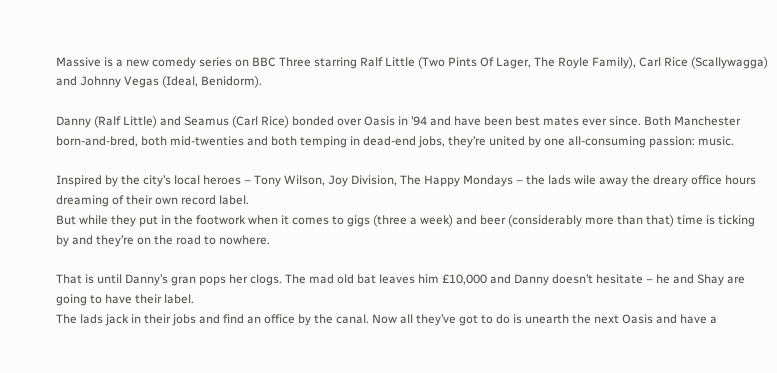Massive is a new comedy series on BBC Three starring Ralf Little (Two Pints Of Lager, The Royle Family), Carl Rice (Scallywagga) and Johnny Vegas (Ideal, Benidorm).

Danny (Ralf Little) and Seamus (Carl Rice) bonded over Oasis in ’94 and have been best mates ever since. Both Manchester born-and-bred, both mid-twenties and both temping in dead-end jobs, they’re united by one all-consuming passion: music.

Inspired by the city’s local heroes – Tony Wilson, Joy Division, The Happy Mondays – the lads wile away the dreary office hours dreaming of their own record label.
But while they put in the footwork when it comes to gigs (three a week) and beer (considerably more than that) time is ticking by and they’re on the road to nowhere.

That is until Danny’s gran pops her clogs. The mad old bat leaves him £10,000 and Danny doesn’t hesitate – he and Shay are going to have their label.
The lads jack in their jobs and find an office by the canal. Now all they’ve got to do is unearth the next Oasis and have a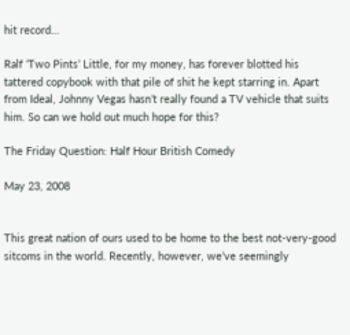hit record…

Ralf ‘Two Pints’ Little, for my money, has forever blotted his tattered copybook with that pile of shit he kept starring in. Apart from Ideal, Johnny Vegas hasn’t really found a TV vehicle that suits him. So can we hold out much hope for this?

The Friday Question: Half Hour British Comedy

May 23, 2008


This great nation of ours used to be home to the best not-very-good sitcoms in the world. Recently, however, we’ve seemingly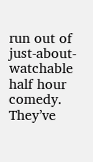run out of just-about-watchable half hour comedy. They’ve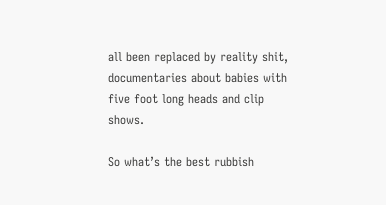all been replaced by reality shit, documentaries about babies with five foot long heads and clip shows.

So what’s the best rubbish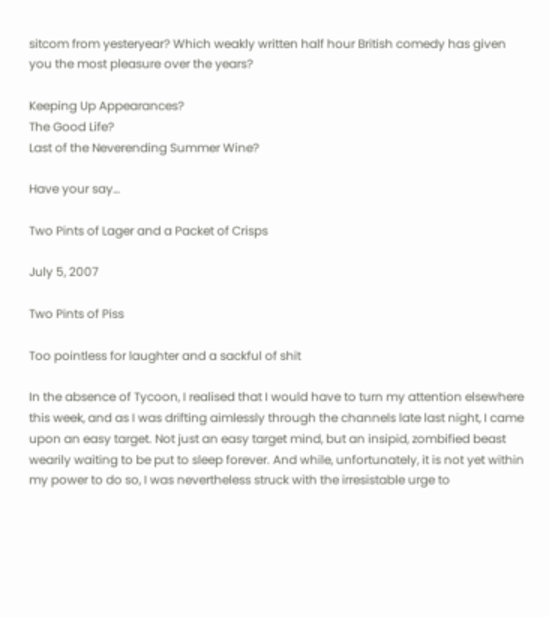sitcom from yesteryear? Which weakly written half hour British comedy has given you the most pleasure over the years?

Keeping Up Appearances?
The Good Life?
Last of the Neverending Summer Wine?

Have your say…

Two Pints of Lager and a Packet of Crisps

July 5, 2007

Two Pints of Piss

Too pointless for laughter and a sackful of shit

In the absence of Tycoon, I realised that I would have to turn my attention elsewhere this week, and as I was drifting aimlessly through the channels late last night, I came upon an easy target. Not just an easy target mind, but an insipid, zombified beast wearily waiting to be put to sleep forever. And while, unfortunately, it is not yet within my power to do so, I was nevertheless struck with the irresistable urge to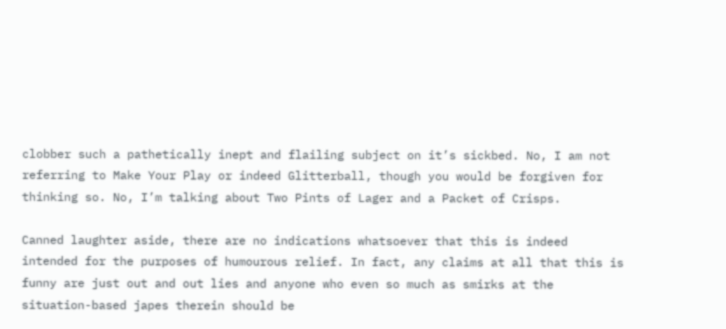clobber such a pathetically inept and flailing subject on it’s sickbed. No, I am not referring to Make Your Play or indeed Glitterball, though you would be forgiven for thinking so. No, I’m talking about Two Pints of Lager and a Packet of Crisps.

Canned laughter aside, there are no indications whatsoever that this is indeed intended for the purposes of humourous relief. In fact, any claims at all that this is funny are just out and out lies and anyone who even so much as smirks at the situation-based japes therein should be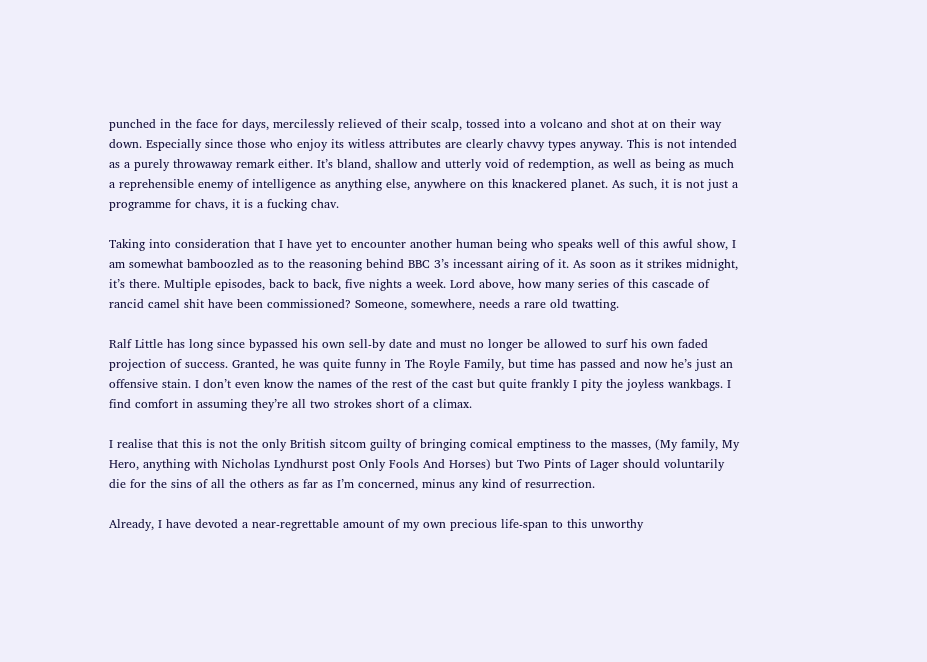punched in the face for days, mercilessly relieved of their scalp, tossed into a volcano and shot at on their way down. Especially since those who enjoy its witless attributes are clearly chavvy types anyway. This is not intended as a purely throwaway remark either. It’s bland, shallow and utterly void of redemption, as well as being as much a reprehensible enemy of intelligence as anything else, anywhere on this knackered planet. As such, it is not just a programme for chavs, it is a fucking chav.

Taking into consideration that I have yet to encounter another human being who speaks well of this awful show, I am somewhat bamboozled as to the reasoning behind BBC 3’s incessant airing of it. As soon as it strikes midnight, it’s there. Multiple episodes, back to back, five nights a week. Lord above, how many series of this cascade of rancid camel shit have been commissioned? Someone, somewhere, needs a rare old twatting.

Ralf Little has long since bypassed his own sell-by date and must no longer be allowed to surf his own faded projection of success. Granted, he was quite funny in The Royle Family, but time has passed and now he’s just an offensive stain. I don’t even know the names of the rest of the cast but quite frankly I pity the joyless wankbags. I find comfort in assuming they’re all two strokes short of a climax.

I realise that this is not the only British sitcom guilty of bringing comical emptiness to the masses, (My family, My Hero, anything with Nicholas Lyndhurst post Only Fools And Horses) but Two Pints of Lager should voluntarily die for the sins of all the others as far as I’m concerned, minus any kind of resurrection.

Already, I have devoted a near-regrettable amount of my own precious life-span to this unworthy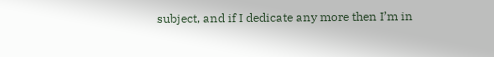subject, and if I dedicate any more then I’m in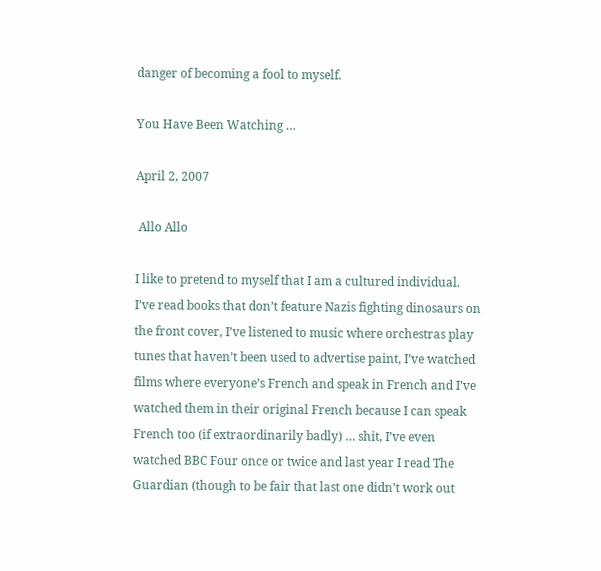danger of becoming a fool to myself.

You Have Been Watching …

April 2, 2007

 Allo Allo

I like to pretend to myself that I am a cultured individual. I’ve read books that don’t feature Nazis fighting dinosaurs on the front cover, I’ve listened to music where orchestras play tunes that haven’t been used to advertise paint, I’ve watched films where everyone’s French and speak in French and I’ve watched them in their original French because I can speak French too (if extraordinarily badly) … shit, I’ve even watched BBC Four once or twice and last year I read The Guardian (though to be fair that last one didn’t work out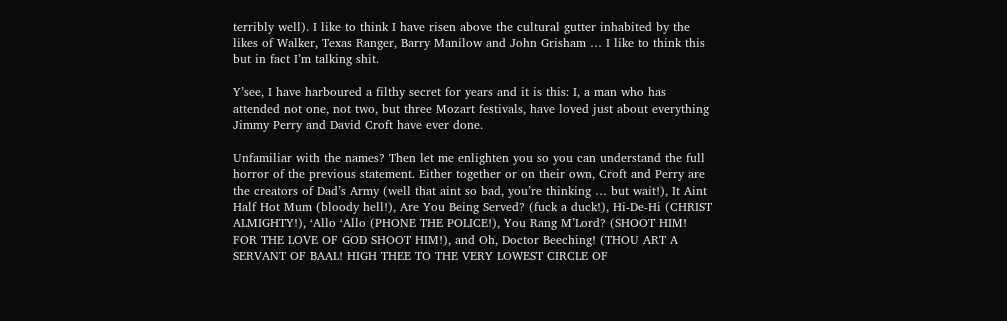terribly well). I like to think I have risen above the cultural gutter inhabited by the likes of Walker, Texas Ranger, Barry Manilow and John Grisham … I like to think this but in fact I’m talking shit.

Y’see, I have harboured a filthy secret for years and it is this: I, a man who has attended not one, not two, but three Mozart festivals, have loved just about everything Jimmy Perry and David Croft have ever done.

Unfamiliar with the names? Then let me enlighten you so you can understand the full horror of the previous statement. Either together or on their own, Croft and Perry are the creators of Dad’s Army (well that aint so bad, you’re thinking … but wait!), It Aint Half Hot Mum (bloody hell!), Are You Being Served? (fuck a duck!), Hi-De-Hi (CHRIST ALMIGHTY!), ‘Allo ‘Allo (PHONE THE POLICE!), You Rang M’Lord? (SHOOT HIM! FOR THE LOVE OF GOD SHOOT HIM!), and Oh, Doctor Beeching! (THOU ART A SERVANT OF BAAL! HIGH THEE TO THE VERY LOWEST CIRCLE OF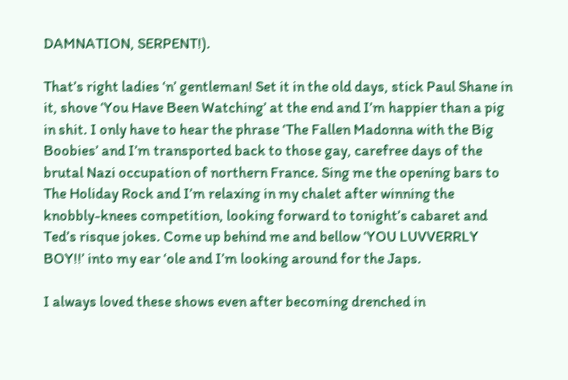DAMNATION, SERPENT!).

That’s right ladies ‘n’ gentleman! Set it in the old days, stick Paul Shane in it, shove ‘You Have Been Watching’ at the end and I’m happier than a pig in shit. I only have to hear the phrase ‘The Fallen Madonna with the Big Boobies’ and I’m transported back to those gay, carefree days of the brutal Nazi occupation of northern France. Sing me the opening bars to The Holiday Rock and I’m relaxing in my chalet after winning the knobbly-knees competition, looking forward to tonight’s cabaret and Ted’s risque jokes. Come up behind me and bellow ‘YOU LUVVERRLY BOY!!’ into my ear ‘ole and I’m looking around for the Japs.

I always loved these shows even after becoming drenched in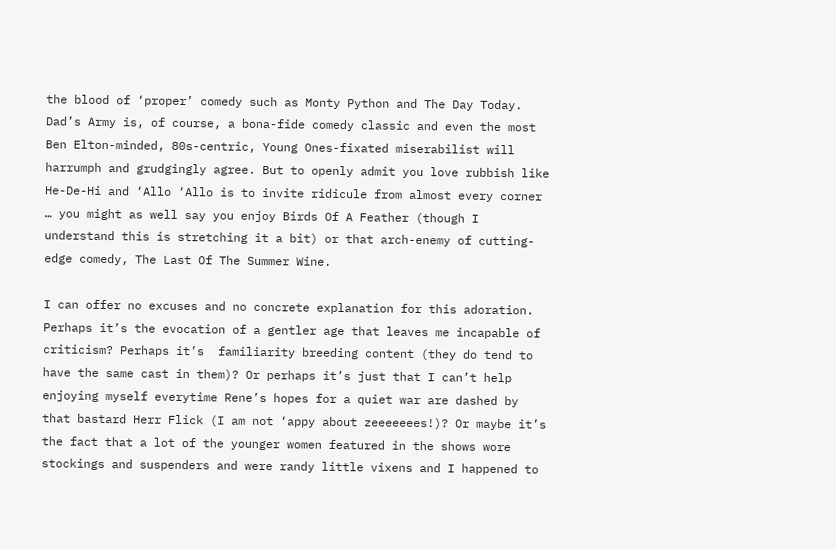the blood of ‘proper’ comedy such as Monty Python and The Day Today. Dad’s Army is, of course, a bona-fide comedy classic and even the most Ben Elton-minded, 80s-centric, Young Ones-fixated miserabilist will harrumph and grudgingly agree. But to openly admit you love rubbish like He-De-Hi and ‘Allo ‘Allo is to invite ridicule from almost every corner … you might as well say you enjoy Birds Of A Feather (though I understand this is stretching it a bit) or that arch-enemy of cutting-edge comedy, The Last Of The Summer Wine.

I can offer no excuses and no concrete explanation for this adoration. Perhaps it’s the evocation of a gentler age that leaves me incapable of criticism? Perhaps it’s  familiarity breeding content (they do tend to have the same cast in them)? Or perhaps it’s just that I can’t help enjoying myself everytime Rene’s hopes for a quiet war are dashed by that bastard Herr Flick (I am not ‘appy about zeeeeeees!)? Or maybe it’s the fact that a lot of the younger women featured in the shows wore stockings and suspenders and were randy little vixens and I happened to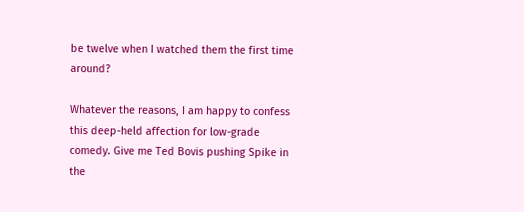be twelve when I watched them the first time around?

Whatever the reasons, I am happy to confess this deep-held affection for low-grade comedy. Give me Ted Bovis pushing Spike in the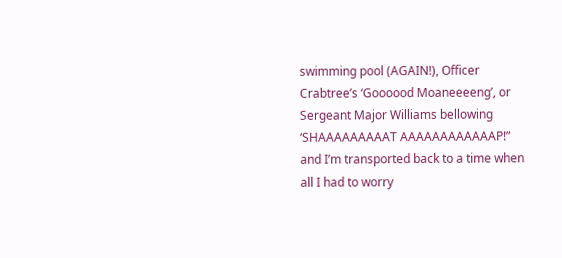swimming pool (AGAIN!), Officer Crabtree’s ‘Goooood Moaneeeeng’, or Sergeant Major Williams bellowing ‘SHAAAAAAAAAT AAAAAAAAAAAAP!” and I’m transported back to a time when all I had to worry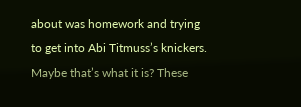about was homework and trying to get into Abi Titmuss’s knickers. Maybe that’s what it is? These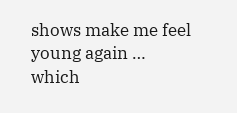shows make me feel young again … which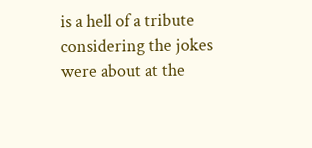is a hell of a tribute considering the jokes were about at the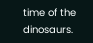time of the dinosaurs.